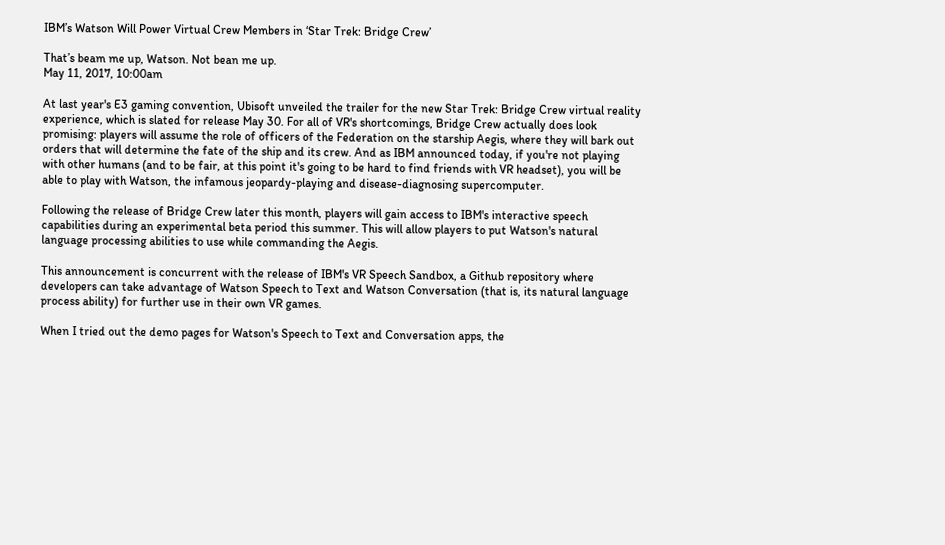IBM’s Watson Will Power Virtual Crew Members in ‘Star Trek: Bridge Crew’

That’s beam me up, Watson. Not bean me up.
May 11, 2017, 10:00am

At last year's E3 gaming convention, Ubisoft unveiled the trailer for the new Star Trek: Bridge Crew virtual reality experience, which is slated for release May 30. For all of VR's shortcomings, Bridge Crew actually does look promising: players will assume the role of officers of the Federation on the starship Aegis, where they will bark out orders that will determine the fate of the ship and its crew. And as IBM announced today, if you're not playing with other humans (and to be fair, at this point it's going to be hard to find friends with VR headset), you will be able to play with Watson, the infamous jeopardy-playing and disease-diagnosing supercomputer.

Following the release of Bridge Crew later this month, players will gain access to IBM's interactive speech capabilities during an experimental beta period this summer. This will allow players to put Watson's natural language processing abilities to use while commanding the Aegis.

This announcement is concurrent with the release of IBM's VR Speech Sandbox, a Github repository where developers can take advantage of Watson Speech to Text and Watson Conversation (that is, its natural language process ability) for further use in their own VR games.

When I tried out the demo pages for Watson's Speech to Text and Conversation apps, the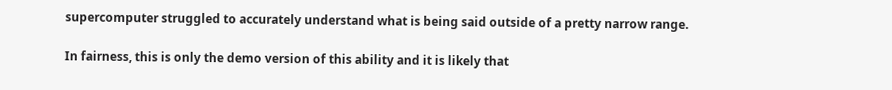supercomputer struggled to accurately understand what is being said outside of a pretty narrow range.

In fairness, this is only the demo version of this ability and it is likely that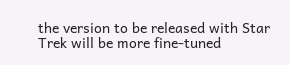the version to be released with Star Trek will be more fine-tuned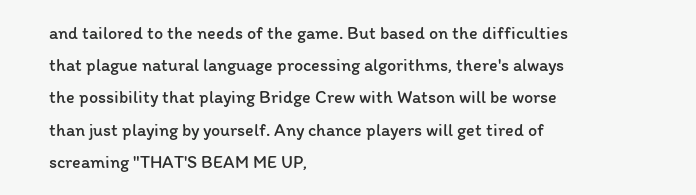and tailored to the needs of the game. But based on the difficulties that plague natural language processing algorithms, there's always the possibility that playing Bridge Crew with Watson will be worse than just playing by yourself. Any chance players will get tired of screaming "THAT'S BEAM ME UP,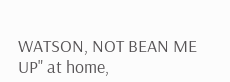WATSON, NOT BEAN ME UP" at home,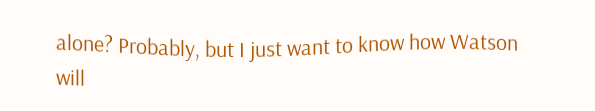alone? Probably, but I just want to know how Watson will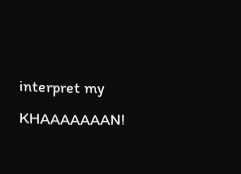interpret my KHAAAAAAAN!